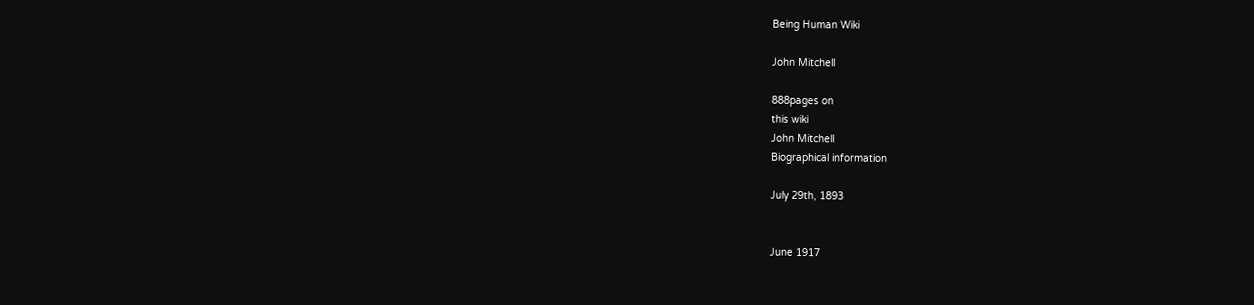Being Human Wiki

John Mitchell

888pages on
this wiki
John Mitchell
Biographical information

July 29th, 1893


June 1917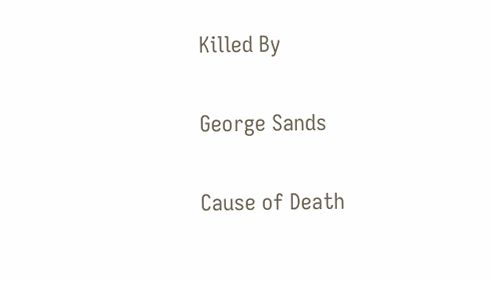Killed By

George Sands

Cause of Death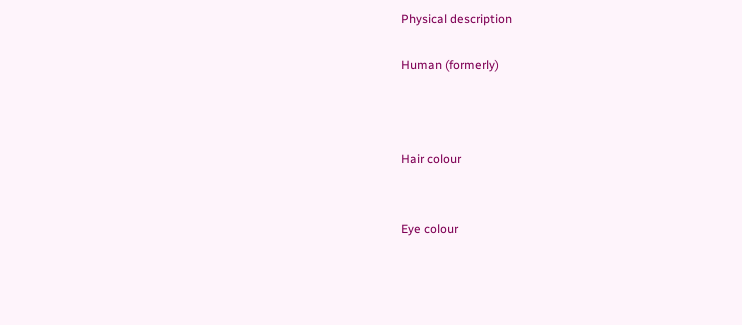Physical description

Human (formerly)



Hair colour


Eye colour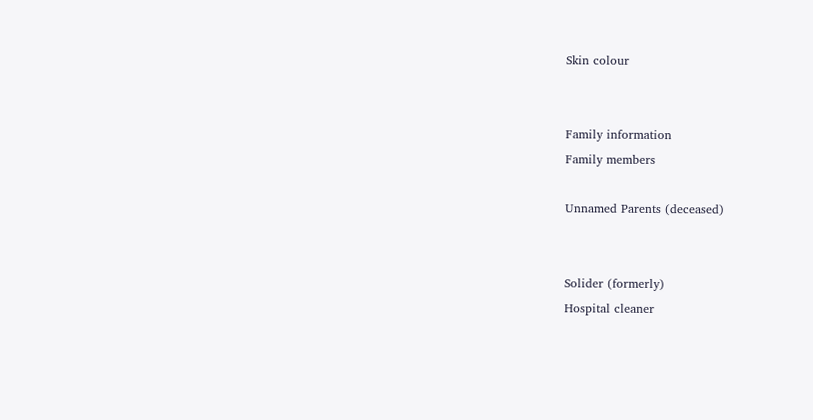Skin colour


Family information
Family members

Unnamed Parents (deceased)


Solider (formerly)
Hospital cleaner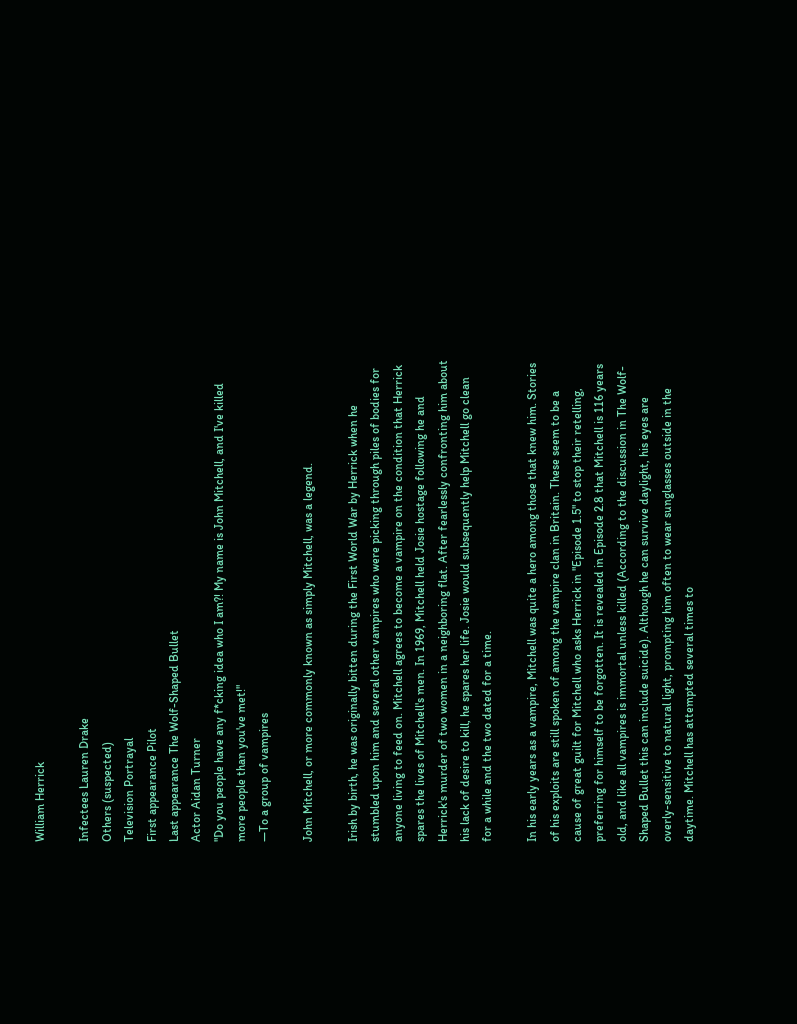William Herrick

Infectees Lauren Drake
Others (suspected)
Television Portrayal
First appearance Pilot
Last appearance The Wolf-Shaped Bullet
Actor Aidan Turner
"Do you people have any f*cking idea who I am?! My name is John Mitchell, and I've killed more people than you've met!"
―To a group of vampires

John Mitchell, or more commonly known as simply Mitchell, was a legend.

Irish by birth, he was originally bitten during the First World War by Herrick when he stumbled upon him and several other vampires who were picking through piles of bodies for anyone living to feed on. Mitchell agrees to become a vampire on the condition that Herrick spares the lives of Mitchell's men. In 1969, Mitchell held Josie hostage following he and Herrick's murder of two women in a neighboring flat. After fearlessly confronting him about his lack of desire to kill, he spares her life. Josie would subsequently help Mitchell go clean for a while and the two dated for a time.

In his early years as a vampire, Mitchell was quite a hero among those that knew him. Stories of his exploits are still spoken of among the vampire clan in Britain. These seem to be a cause of great guilt for Mitchell who asks Herrick in "Episode 1.5" to stop their retelling, preferring for himself to be forgotten. It is revealed in Episode 2.8 that Mitchell is 116 years old, and like all vampires is immortal unless killed (According to the discussion in The Wolf-Shaped Bullet this can include suicide). Although he can survive daylight, his eyes are overly-sensitive to natural light, prompting him often to wear sunglasses outside in the daytime. Mitchell has attempted several times to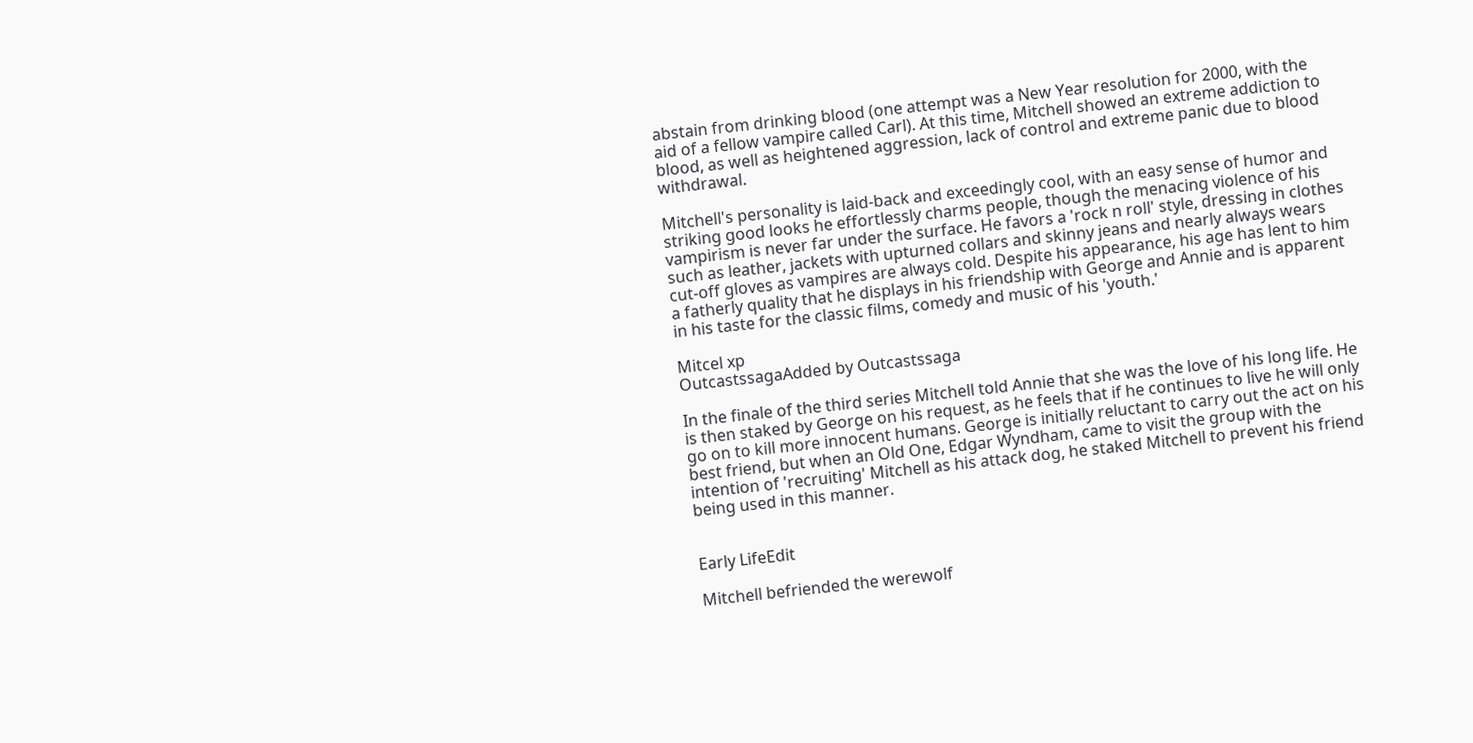abstain from drinking blood (one attempt was a New Year resolution for 2000, with the aid of a fellow vampire called Carl). At this time, Mitchell showed an extreme addiction to blood, as well as heightened aggression, lack of control and extreme panic due to blood withdrawal.

Mitchell's personality is laid-back and exceedingly cool, with an easy sense of humor and striking good looks he effortlessly charms people, though the menacing violence of his vampirism is never far under the surface. He favors a 'rock n roll' style, dressing in clothes such as leather, jackets with upturned collars and skinny jeans and nearly always wears cut-off gloves as vampires are always cold. Despite his appearance, his age has lent to him a fatherly quality that he displays in his friendship with George and Annie and is apparent in his taste for the classic films, comedy and music of his 'youth.'

Mitcel xp
OutcastssagaAdded by Outcastssaga

In the finale of the third series Mitchell told Annie that she was the love of his long life. He is then staked by George on his request, as he feels that if he continues to live he will only go on to kill more innocent humans. George is initially reluctant to carry out the act on his best friend, but when an Old One, Edgar Wyndham, came to visit the group with the intention of 'recruiting' Mitchell as his attack dog, he staked Mitchell to prevent his friend being used in this manner.


Early LifeEdit

Mitchell befriended the werewolf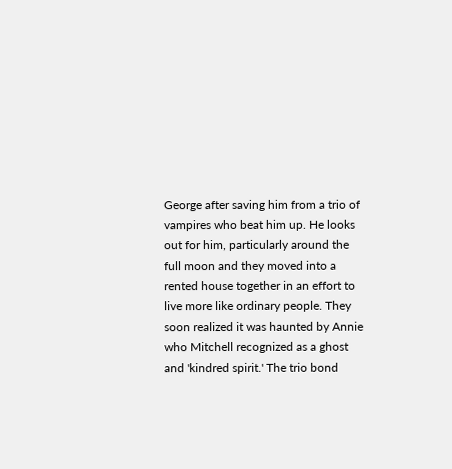George after saving him from a trio of vampires who beat him up. He looks out for him, particularly around the full moon and they moved into a rented house together in an effort to live more like ordinary people. They soon realized it was haunted by Annie who Mitchell recognized as a ghost and 'kindred spirit.' The trio bond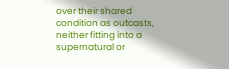over their shared condition as outcasts, neither fitting into a supernatural or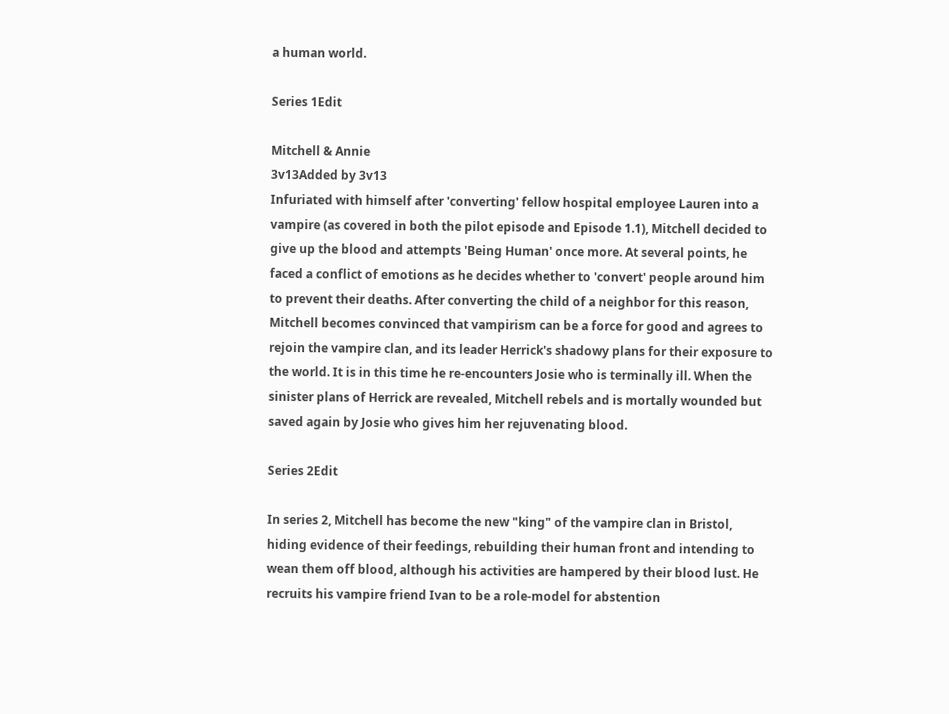a human world.

Series 1Edit

Mitchell & Annie
3v13Added by 3v13
Infuriated with himself after 'converting' fellow hospital employee Lauren into a vampire (as covered in both the pilot episode and Episode 1.1), Mitchell decided to give up the blood and attempts 'Being Human' once more. At several points, he faced a conflict of emotions as he decides whether to 'convert' people around him to prevent their deaths. After converting the child of a neighbor for this reason, Mitchell becomes convinced that vampirism can be a force for good and agrees to rejoin the vampire clan, and its leader Herrick's shadowy plans for their exposure to the world. It is in this time he re-encounters Josie who is terminally ill. When the sinister plans of Herrick are revealed, Mitchell rebels and is mortally wounded but saved again by Josie who gives him her rejuvenating blood.

Series 2Edit

In series 2, Mitchell has become the new "king" of the vampire clan in Bristol, hiding evidence of their feedings, rebuilding their human front and intending to wean them off blood, although his activities are hampered by their blood lust. He recruits his vampire friend Ivan to be a role-model for abstention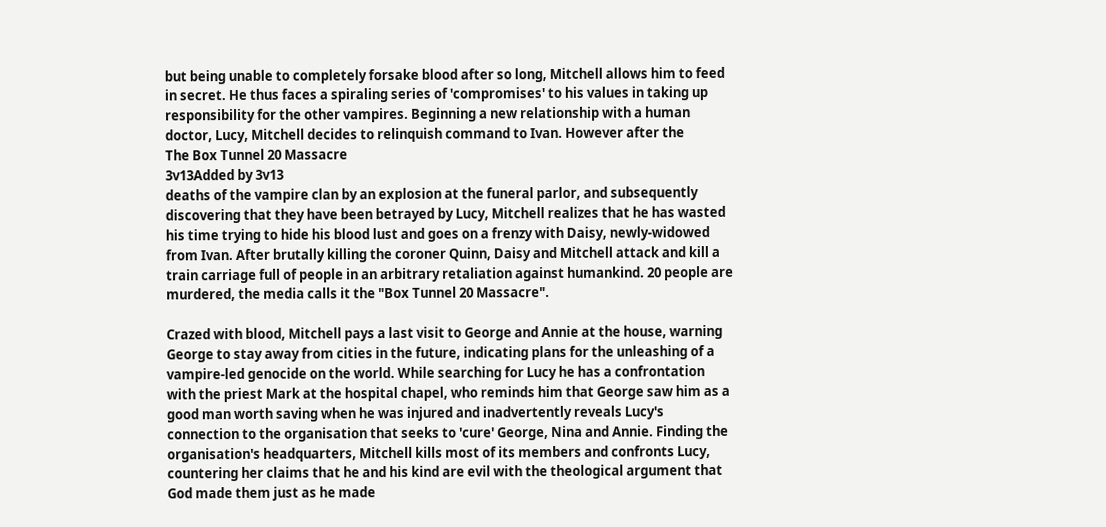but being unable to completely forsake blood after so long, Mitchell allows him to feed in secret. He thus faces a spiraling series of 'compromises' to his values in taking up responsibility for the other vampires. Beginning a new relationship with a human doctor, Lucy, Mitchell decides to relinquish command to Ivan. However after the
The Box Tunnel 20 Massacre
3v13Added by 3v13
deaths of the vampire clan by an explosion at the funeral parlor, and subsequently discovering that they have been betrayed by Lucy, Mitchell realizes that he has wasted his time trying to hide his blood lust and goes on a frenzy with Daisy, newly-widowed from Ivan. After brutally killing the coroner Quinn, Daisy and Mitchell attack and kill a train carriage full of people in an arbitrary retaliation against humankind. 20 people are murdered, the media calls it the "Box Tunnel 20 Massacre".

Crazed with blood, Mitchell pays a last visit to George and Annie at the house, warning George to stay away from cities in the future, indicating plans for the unleashing of a vampire-led genocide on the world. While searching for Lucy he has a confrontation with the priest Mark at the hospital chapel, who reminds him that George saw him as a good man worth saving when he was injured and inadvertently reveals Lucy's connection to the organisation that seeks to 'cure' George, Nina and Annie. Finding the organisation's headquarters, Mitchell kills most of its members and confronts Lucy, countering her claims that he and his kind are evil with the theological argument that God made them just as he made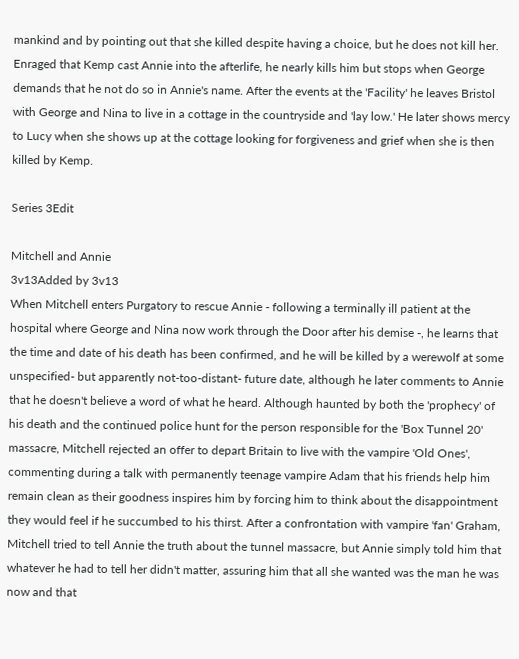mankind and by pointing out that she killed despite having a choice, but he does not kill her. Enraged that Kemp cast Annie into the afterlife, he nearly kills him but stops when George demands that he not do so in Annie's name. After the events at the 'Facility' he leaves Bristol with George and Nina to live in a cottage in the countryside and 'lay low.' He later shows mercy to Lucy when she shows up at the cottage looking for forgiveness and grief when she is then killed by Kemp.

Series 3Edit

Mitchell and Annie
3v13Added by 3v13
When Mitchell enters Purgatory to rescue Annie - following a terminally ill patient at the hospital where George and Nina now work through the Door after his demise -, he learns that the time and date of his death has been confirmed, and he will be killed by a werewolf at some unspecified- but apparently not-too-distant- future date, although he later comments to Annie that he doesn't believe a word of what he heard. Although haunted by both the 'prophecy' of his death and the continued police hunt for the person responsible for the 'Box Tunnel 20' massacre, Mitchell rejected an offer to depart Britain to live with the vampire 'Old Ones', commenting during a talk with permanently teenage vampire Adam that his friends help him remain clean as their goodness inspires him by forcing him to think about the disappointment they would feel if he succumbed to his thirst. After a confrontation with vampire 'fan' Graham, Mitchell tried to tell Annie the truth about the tunnel massacre, but Annie simply told him that whatever he had to tell her didn't matter, assuring him that all she wanted was the man he was now and that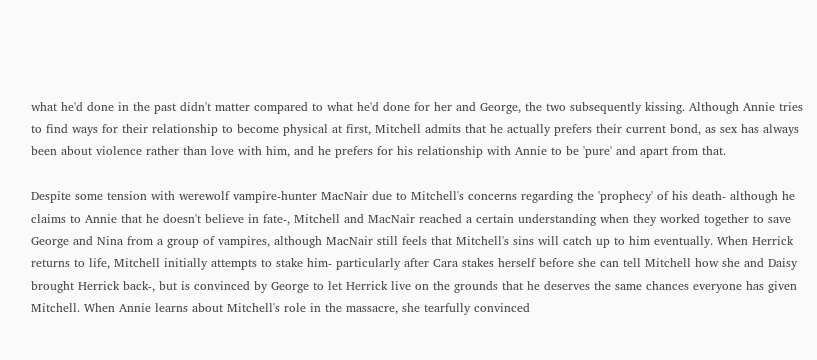what he'd done in the past didn't matter compared to what he'd done for her and George, the two subsequently kissing. Although Annie tries to find ways for their relationship to become physical at first, Mitchell admits that he actually prefers their current bond, as sex has always been about violence rather than love with him, and he prefers for his relationship with Annie to be 'pure' and apart from that.

Despite some tension with werewolf vampire-hunter MacNair due to Mitchell's concerns regarding the 'prophecy' of his death- although he claims to Annie that he doesn't believe in fate-, Mitchell and MacNair reached a certain understanding when they worked together to save George and Nina from a group of vampires, although MacNair still feels that Mitchell's sins will catch up to him eventually. When Herrick returns to life, Mitchell initially attempts to stake him- particularly after Cara stakes herself before she can tell Mitchell how she and Daisy brought Herrick back-, but is convinced by George to let Herrick live on the grounds that he deserves the same chances everyone has given Mitchell. When Annie learns about Mitchell's role in the massacre, she tearfully convinced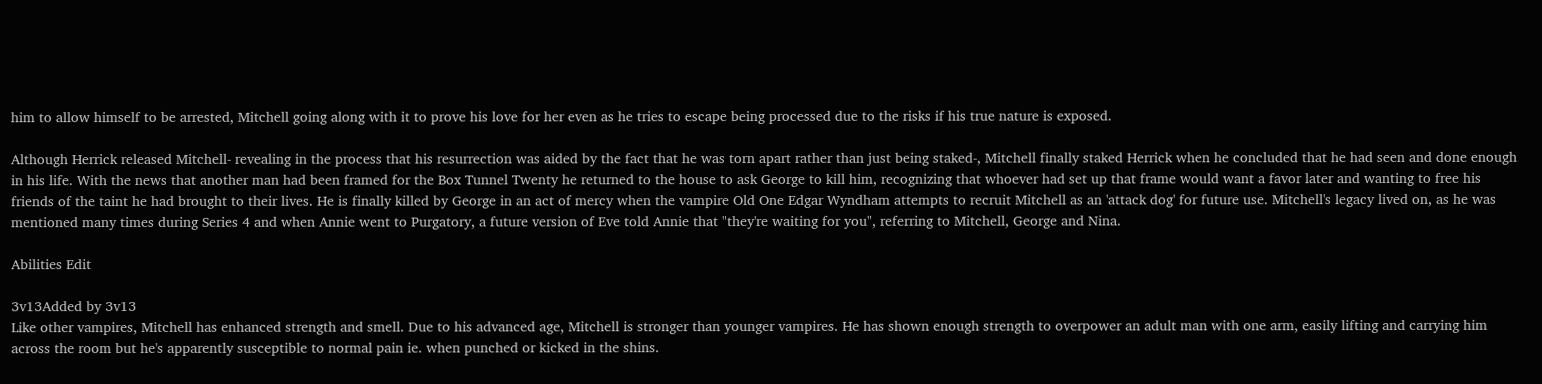him to allow himself to be arrested, Mitchell going along with it to prove his love for her even as he tries to escape being processed due to the risks if his true nature is exposed.

Although Herrick released Mitchell- revealing in the process that his resurrection was aided by the fact that he was torn apart rather than just being staked-, Mitchell finally staked Herrick when he concluded that he had seen and done enough in his life. With the news that another man had been framed for the Box Tunnel Twenty he returned to the house to ask George to kill him, recognizing that whoever had set up that frame would want a favor later and wanting to free his friends of the taint he had brought to their lives. He is finally killed by George in an act of mercy when the vampire Old One Edgar Wyndham attempts to recruit Mitchell as an 'attack dog' for future use. Mitchell's legacy lived on, as he was mentioned many times during Series 4 and when Annie went to Purgatory, a future version of Eve told Annie that "they're waiting for you", referring to Mitchell, George and Nina.

Abilities Edit

3v13Added by 3v13
Like other vampires, Mitchell has enhanced strength and smell. Due to his advanced age, Mitchell is stronger than younger vampires. He has shown enough strength to overpower an adult man with one arm, easily lifting and carrying him across the room but he's apparently susceptible to normal pain ie. when punched or kicked in the shins.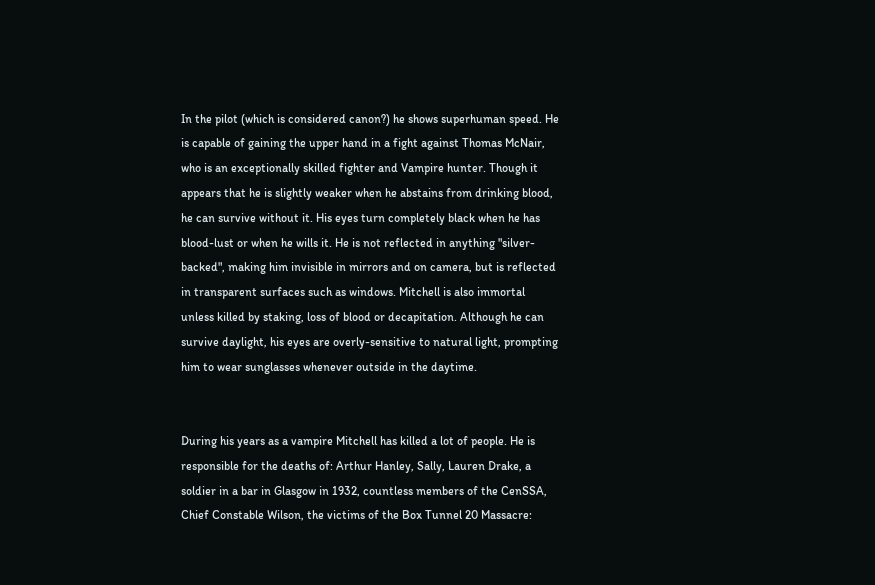In the pilot (which is considered canon?) he shows superhuman speed. He is capable of gaining the upper hand in a fight against Thomas McNair, who is an exceptionally skilled fighter and Vampire hunter. Though it appears that he is slightly weaker when he abstains from drinking blood, he can survive without it. His eyes turn completely black when he has blood-lust or when he wills it. He is not reflected in anything "silver-backed", making him invisible in mirrors and on camera, but is reflected in transparent surfaces such as windows. Mitchell is also immortal unless killed by staking, loss of blood or decapitation. Although he can survive daylight, his eyes are overly-sensitive to natural light, prompting him to wear sunglasses whenever outside in the daytime.


During his years as a vampire Mitchell has killed a lot of people. He is responsible for the deaths of: Arthur Hanley, Sally, Lauren Drake, a soldier in a bar in Glasgow in 1932, countless members of the CenSSA, Chief Constable Wilson, the victims of the Box Tunnel 20 Massacre: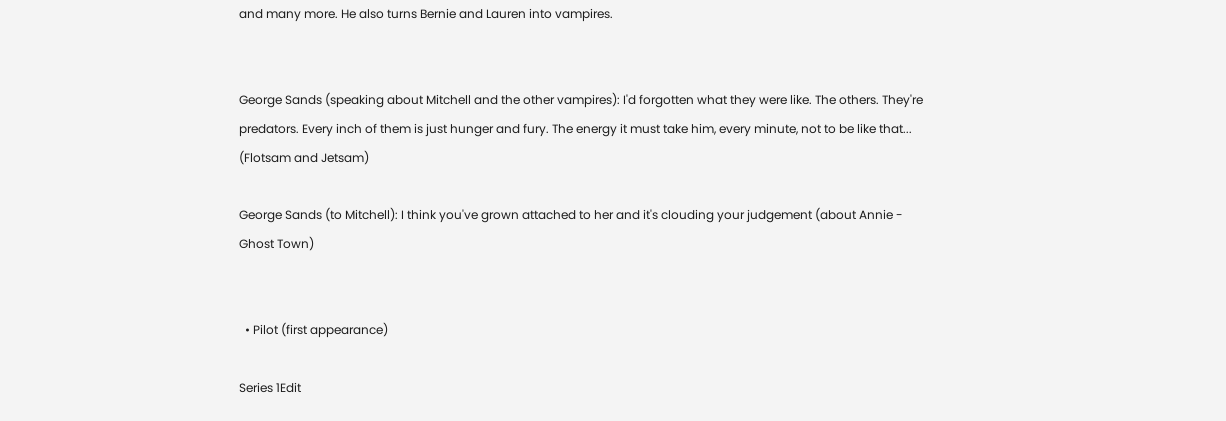and many more. He also turns Bernie and Lauren into vampires.


George Sands (speaking about Mitchell and the other vampires): I'd forgotten what they were like. The others. They're predators. Every inch of them is just hunger and fury. The energy it must take him, every minute, not to be like that... (Flotsam and Jetsam)

George Sands (to Mitchell): I think you've grown attached to her and it's clouding your judgement (about Annie - Ghost Town)


  • Pilot (first appearance)

Series 1Edit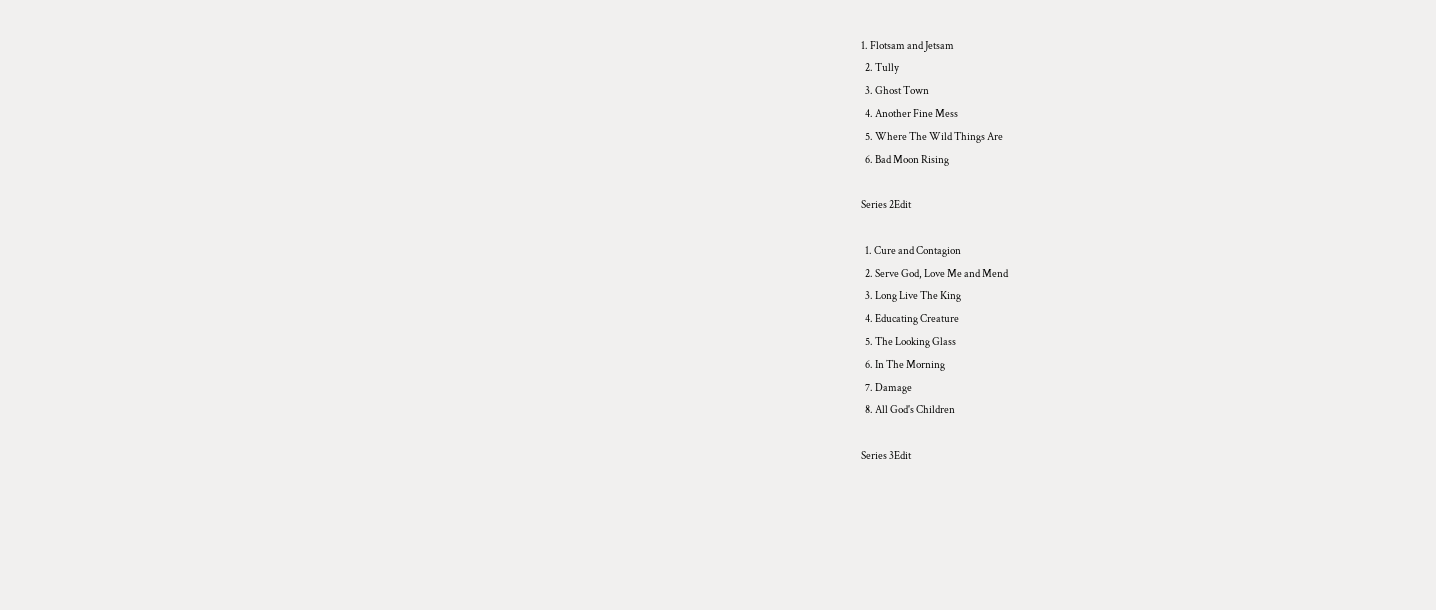1. Flotsam and Jetsam
  2. Tully
  3. Ghost Town
  4. Another Fine Mess
  5. Where The Wild Things Are
  6. Bad Moon Rising

Series 2Edit

  1. Cure and Contagion
  2. Serve God, Love Me and Mend
  3. Long Live The King
  4. Educating Creature
  5. The Looking Glass
  6. In The Morning
  7. Damage
  8. All God's Children

Series 3Edit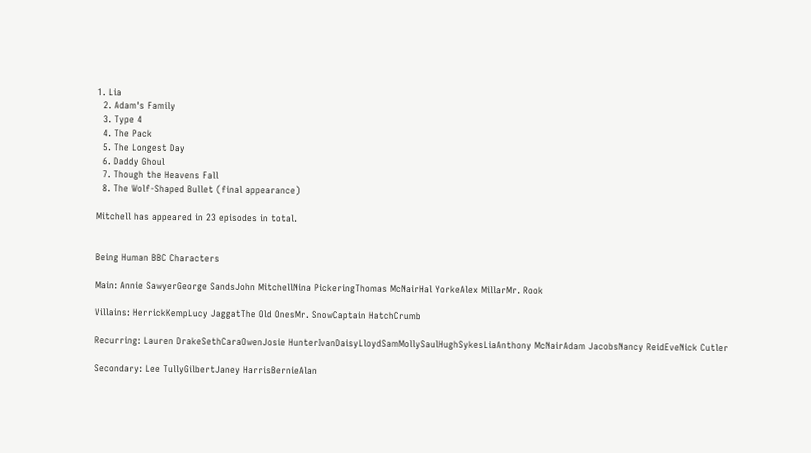1. Lia
  2. Adam's Family
  3. Type 4
  4. The Pack
  5. The Longest Day
  6. Daddy Ghoul
  7. Though the Heavens Fall
  8. The Wolf-Shaped Bullet (final appearance)

Mitchell has appeared in 23 episodes in total.


Being Human BBC Characters

Main: Annie SawyerGeorge SandsJohn MitchellNina PickeringThomas McNairHal YorkeAlex MillarMr. Rook

Villains: HerrickKempLucy JaggatThe Old OnesMr. SnowCaptain HatchCrumb

Recurring: Lauren DrakeSethCaraOwenJosie HunterIvanDaisyLloydSamMollySaulHughSykesLiaAnthony McNairAdam JacobsNancy ReidEveNick Cutler

Secondary: Lee TullyGilbertJaney HarrisBernieAlan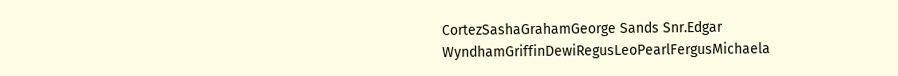CortezSashaGrahamGeorge Sands Snr.Edgar WyndhamGriffinDewiRegusLeoPearlFergusMichaela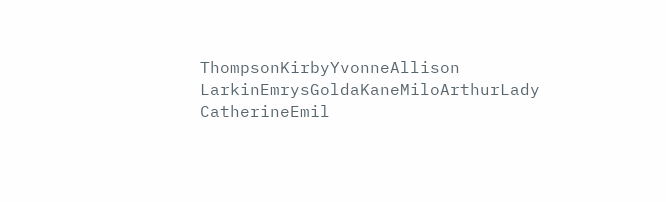ThompsonKirbyYvonneAllison LarkinEmrysGoldaKaneMiloArthurLady CatherineEmil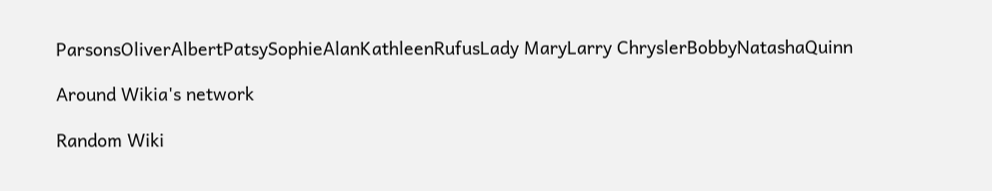ParsonsOliverAlbertPatsySophieAlanKathleenRufusLady MaryLarry ChryslerBobbyNatashaQuinn

Around Wikia's network

Random Wiki